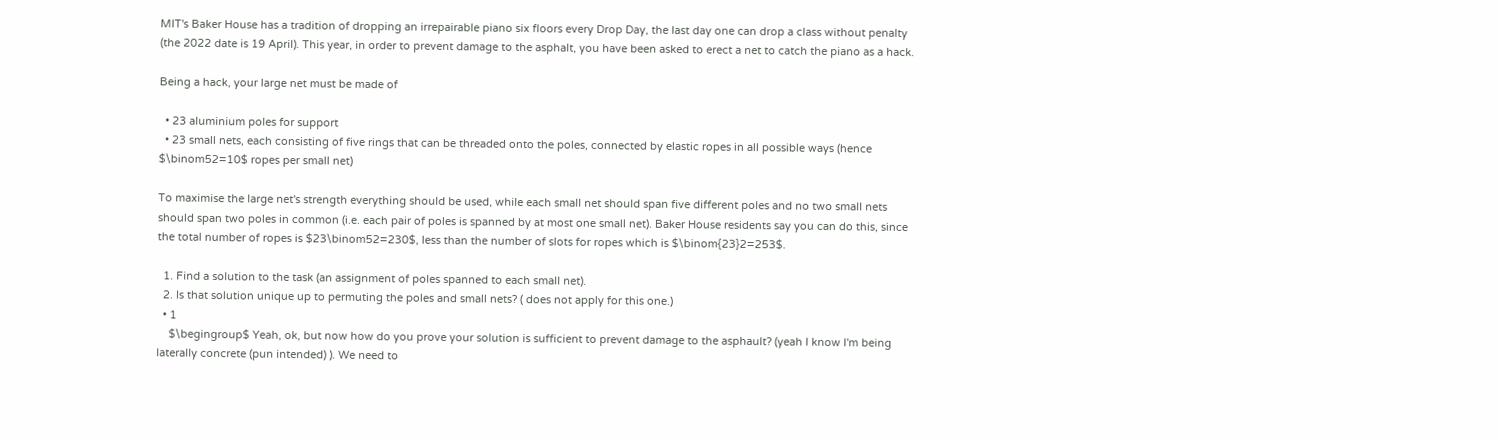MIT's Baker House has a tradition of dropping an irrepairable piano six floors every Drop Day, the last day one can drop a class without penalty (the 2022 date is 19 April). This year, in order to prevent damage to the asphalt, you have been asked to erect a net to catch the piano as a hack.

Being a hack, your large net must be made of

  • 23 aluminium poles for support
  • 23 small nets, each consisting of five rings that can be threaded onto the poles, connected by elastic ropes in all possible ways (hence $\binom52=10$ ropes per small net)

To maximise the large net's strength everything should be used, while each small net should span five different poles and no two small nets should span two poles in common (i.e. each pair of poles is spanned by at most one small net). Baker House residents say you can do this, since the total number of ropes is $23\binom52=230$, less than the number of slots for ropes which is $\binom{23}2=253$.

  1. Find a solution to the task (an assignment of poles spanned to each small net).
  2. Is that solution unique up to permuting the poles and small nets? ( does not apply for this one.)
  • 1
    $\begingroup$ Yeah, ok, but now how do you prove your solution is sufficient to prevent damage to the asphault? (yeah I know I'm being laterally concrete (pun intended) ). We need to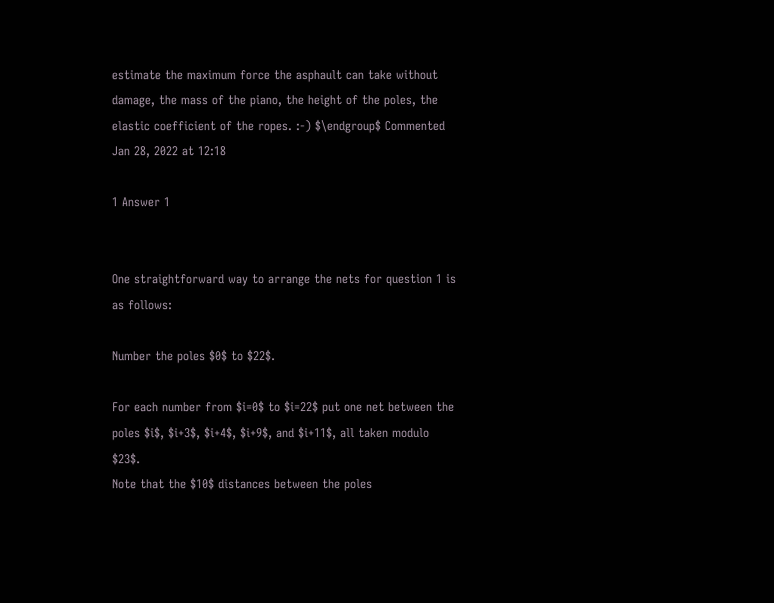estimate the maximum force the asphault can take without damage, the mass of the piano, the height of the poles, the elastic coefficient of the ropes. :-) $\endgroup$ Commented Jan 28, 2022 at 12:18

1 Answer 1


One straightforward way to arrange the nets for question 1 is as follows:

Number the poles $0$ to $22$.

For each number from $i=0$ to $i=22$ put one net between the poles $i$, $i+3$, $i+4$, $i+9$, and $i+11$, all taken modulo $23$.
Note that the $10$ distances between the poles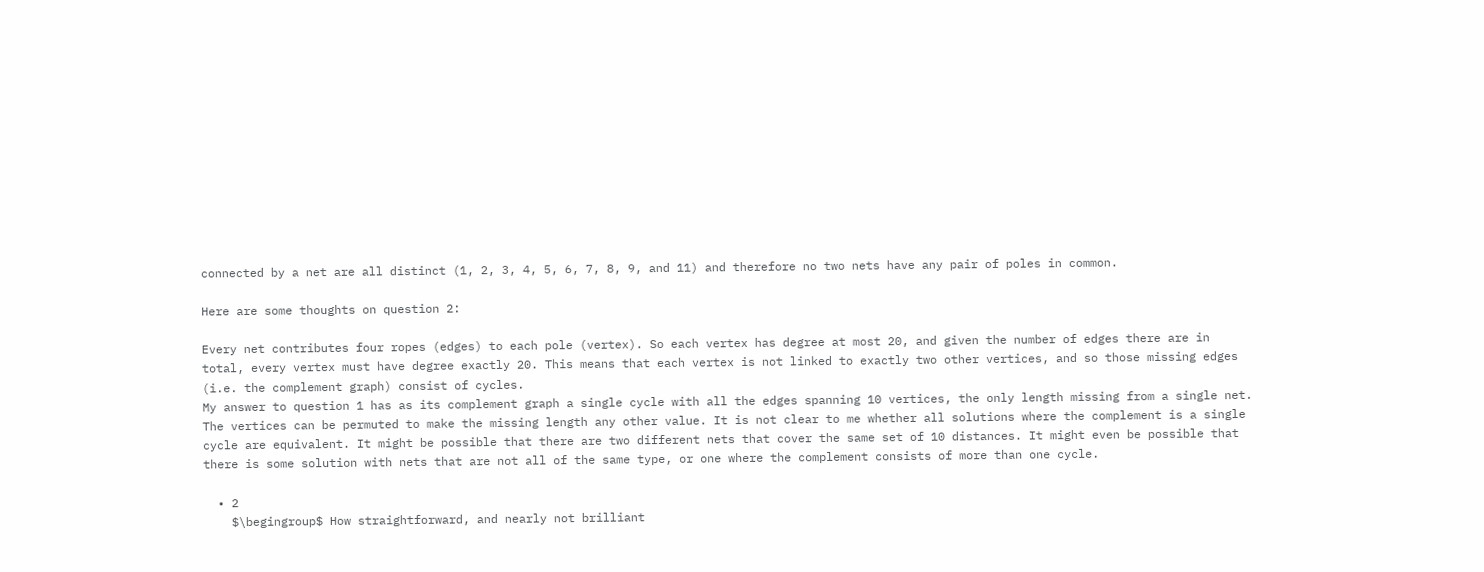connected by a net are all distinct (1, 2, 3, 4, 5, 6, 7, 8, 9, and 11) and therefore no two nets have any pair of poles in common.

Here are some thoughts on question 2:

Every net contributes four ropes (edges) to each pole (vertex). So each vertex has degree at most 20, and given the number of edges there are in total, every vertex must have degree exactly 20. This means that each vertex is not linked to exactly two other vertices, and so those missing edges (i.e. the complement graph) consist of cycles.
My answer to question 1 has as its complement graph a single cycle with all the edges spanning 10 vertices, the only length missing from a single net. The vertices can be permuted to make the missing length any other value. It is not clear to me whether all solutions where the complement is a single cycle are equivalent. It might be possible that there are two different nets that cover the same set of 10 distances. It might even be possible that there is some solution with nets that are not all of the same type, or one where the complement consists of more than one cycle.

  • 2
    $\begingroup$ How straightforward, and nearly not brilliant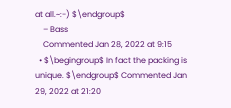at all.~:-) $\endgroup$
    – Bass
    Commented Jan 28, 2022 at 9:15
  • $\begingroup$ In fact the packing is unique. $\endgroup$ Commented Jan 29, 2022 at 21:20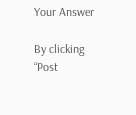Your Answer

By clicking “Post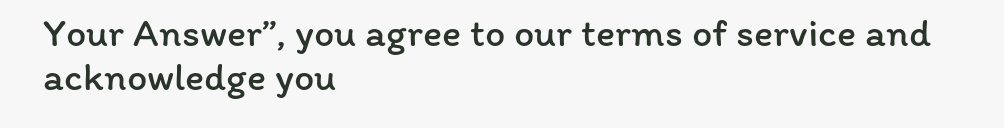Your Answer”, you agree to our terms of service and acknowledge you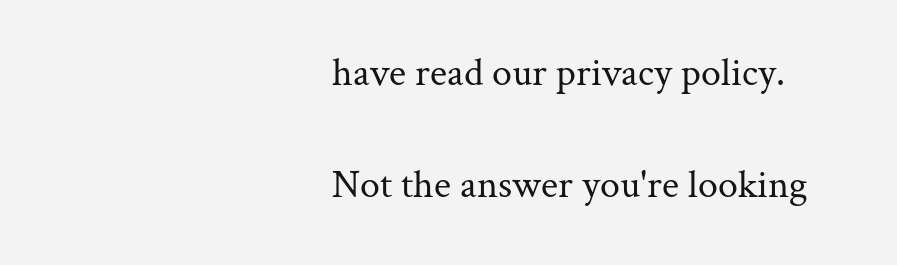have read our privacy policy.

Not the answer you're looking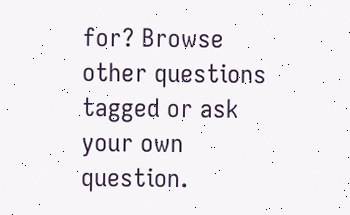for? Browse other questions tagged or ask your own question.